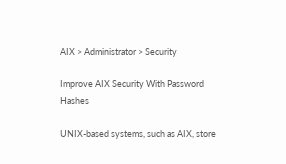AIX > Administrator > Security

Improve AIX Security With Password Hashes

UNIX-based systems, such as AIX, store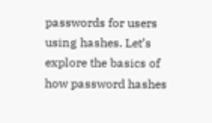passwords for users using hashes. Let’s explore the basics of how password hashes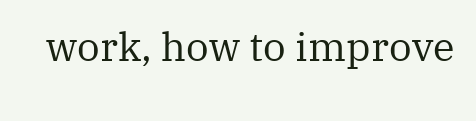work, how to improve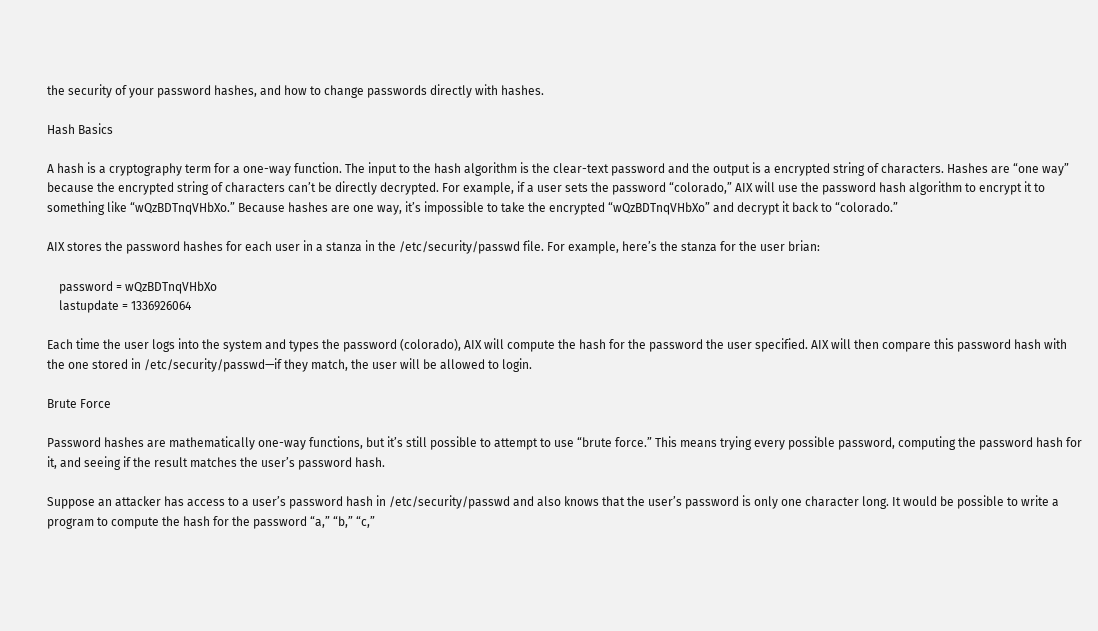the security of your password hashes, and how to change passwords directly with hashes.

Hash Basics

A hash is a cryptography term for a one-way function. The input to the hash algorithm is the clear-text password and the output is a encrypted string of characters. Hashes are “one way” because the encrypted string of characters can’t be directly decrypted. For example, if a user sets the password “colorado,” AIX will use the password hash algorithm to encrypt it to something like “wQzBDTnqVHbXo.” Because hashes are one way, it’s impossible to take the encrypted “wQzBDTnqVHbXo” and decrypt it back to “colorado.”

AIX stores the password hashes for each user in a stanza in the /etc/security/passwd file. For example, here’s the stanza for the user brian:

    password = wQzBDTnqVHbXo
    lastupdate = 1336926064

Each time the user logs into the system and types the password (colorado), AIX will compute the hash for the password the user specified. AIX will then compare this password hash with the one stored in /etc/security/passwd—if they match, the user will be allowed to login.

Brute Force

Password hashes are mathematically one-way functions, but it’s still possible to attempt to use “brute force.” This means trying every possible password, computing the password hash for it, and seeing if the result matches the user’s password hash.

Suppose an attacker has access to a user’s password hash in /etc/security/passwd and also knows that the user’s password is only one character long. It would be possible to write a program to compute the hash for the password “a,” “b,” “c,”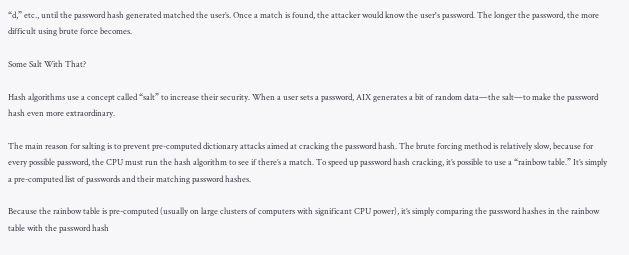“d,” etc., until the password hash generated matched the user’s. Once a match is found, the attacker would know the user's password. The longer the password, the more difficult using brute force becomes.

Some Salt With That?

Hash algorithms use a concept called “salt” to increase their security. When a user sets a password, AIX generates a bit of random data—the salt—to make the password hash even more extraordinary.

The main reason for salting is to prevent pre-computed dictionary attacks aimed at cracking the password hash. The brute forcing method is relatively slow, because for every possible password, the CPU must run the hash algorithm to see if there’s a match. To speed up password hash cracking, it’s possible to use a “rainbow table.” It’s simply a pre-computed list of passwords and their matching password hashes.

Because the rainbow table is pre-computed (usually on large clusters of computers with significant CPU power), it’s simply comparing the password hashes in the rainbow table with the password hash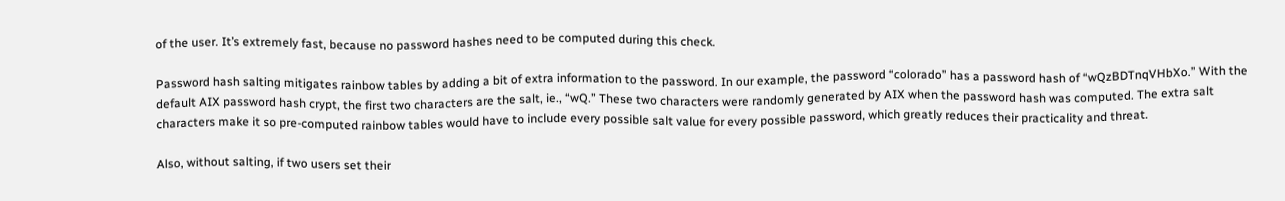of the user. It’s extremely fast, because no password hashes need to be computed during this check.

Password hash salting mitigates rainbow tables by adding a bit of extra information to the password. In our example, the password “colorado” has a password hash of “wQzBDTnqVHbXo.” With the default AIX password hash crypt, the first two characters are the salt, ie., “wQ.” These two characters were randomly generated by AIX when the password hash was computed. The extra salt characters make it so pre-computed rainbow tables would have to include every possible salt value for every possible password, which greatly reduces their practicality and threat.

Also, without salting, if two users set their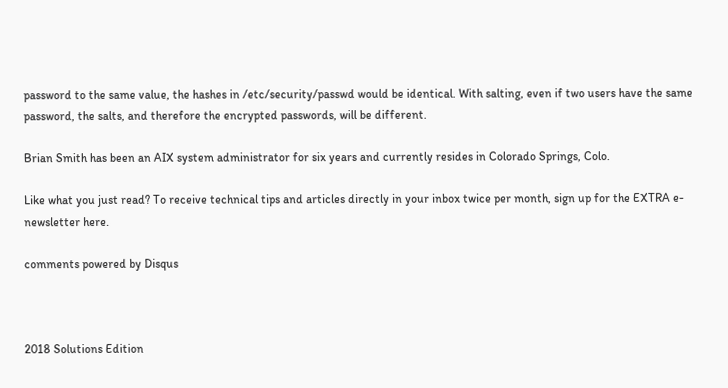password to the same value, the hashes in /etc/security/passwd would be identical. With salting, even if two users have the same password, the salts, and therefore the encrypted passwords, will be different.

Brian Smith has been an AIX system administrator for six years and currently resides in Colorado Springs, Colo.

Like what you just read? To receive technical tips and articles directly in your inbox twice per month, sign up for the EXTRA e-newsletter here.

comments powered by Disqus



2018 Solutions Edition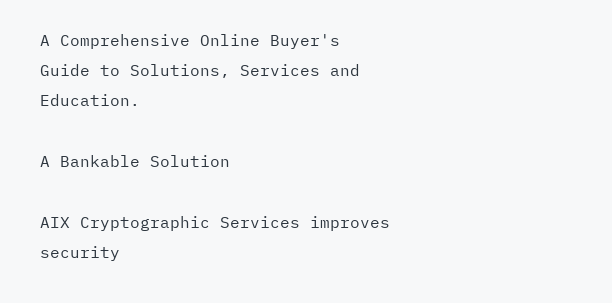A Comprehensive Online Buyer's Guide to Solutions, Services and Education.

A Bankable Solution

AIX Cryptographic Services improves security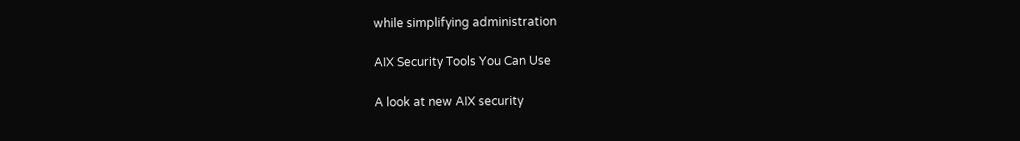while simplifying administration

AIX Security Tools You Can Use

A look at new AIX security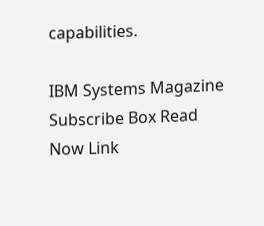capabilities.

IBM Systems Magazine Subscribe Box Read Now Link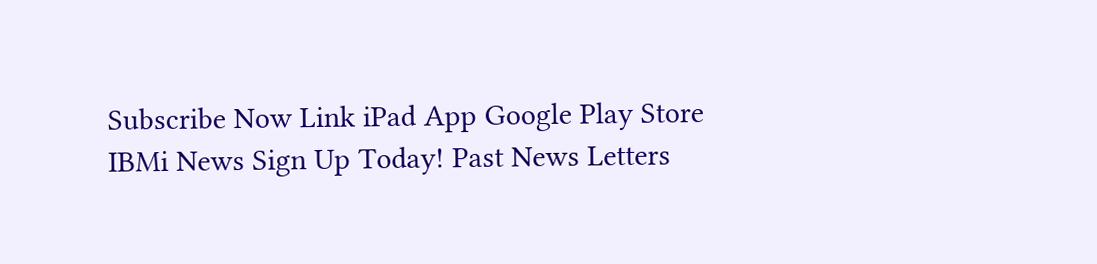Subscribe Now Link iPad App Google Play Store
IBMi News Sign Up Today! Past News Letters